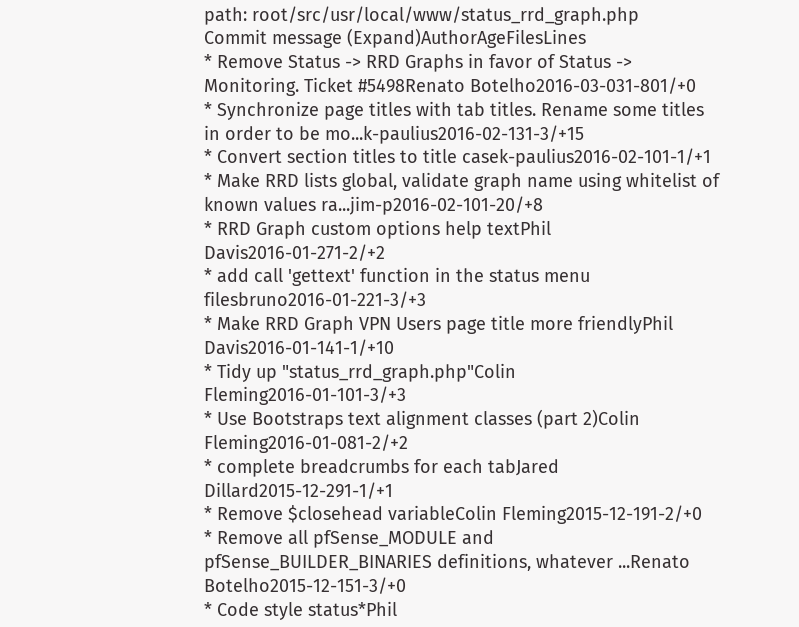path: root/src/usr/local/www/status_rrd_graph.php
Commit message (Expand)AuthorAgeFilesLines
* Remove Status -> RRD Graphs in favor of Status -> Monitoring. Ticket #5498Renato Botelho2016-03-031-801/+0
* Synchronize page titles with tab titles. Rename some titles in order to be mo...k-paulius2016-02-131-3/+15
* Convert section titles to title casek-paulius2016-02-101-1/+1
* Make RRD lists global, validate graph name using whitelist of known values ra...jim-p2016-02-101-20/+8
* RRD Graph custom options help textPhil Davis2016-01-271-2/+2
* add call 'gettext' function in the status menu filesbruno2016-01-221-3/+3
* Make RRD Graph VPN Users page title more friendlyPhil Davis2016-01-141-1/+10
* Tidy up "status_rrd_graph.php"Colin Fleming2016-01-101-3/+3
* Use Bootstraps text alignment classes (part 2)Colin Fleming2016-01-081-2/+2
* complete breadcrumbs for each tabJared Dillard2015-12-291-1/+1
* Remove $closehead variableColin Fleming2015-12-191-2/+0
* Remove all pfSense_MODULE and pfSense_BUILDER_BINARIES definitions, whatever ...Renato Botelho2015-12-151-3/+0
* Code style status*Phil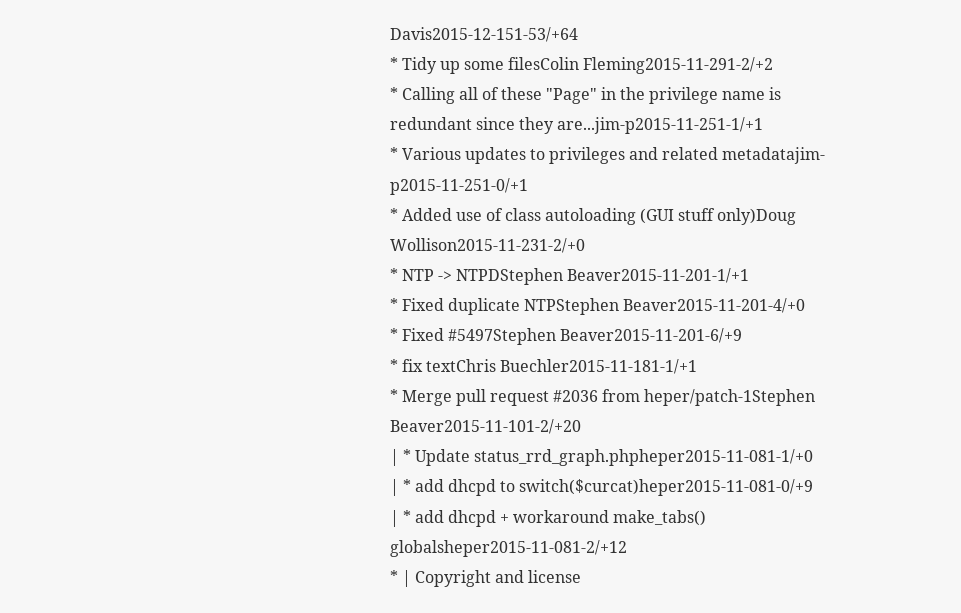Davis2015-12-151-53/+64
* Tidy up some filesColin Fleming2015-11-291-2/+2
* Calling all of these "Page" in the privilege name is redundant since they are...jim-p2015-11-251-1/+1
* Various updates to privileges and related metadatajim-p2015-11-251-0/+1
* Added use of class autoloading (GUI stuff only)Doug Wollison2015-11-231-2/+0
* NTP -> NTPDStephen Beaver2015-11-201-1/+1
* Fixed duplicate NTPStephen Beaver2015-11-201-4/+0
* Fixed #5497Stephen Beaver2015-11-201-6/+9
* fix textChris Buechler2015-11-181-1/+1
* Merge pull request #2036 from heper/patch-1Stephen Beaver2015-11-101-2/+20
| * Update status_rrd_graph.phpheper2015-11-081-1/+0
| * add dhcpd to switch($curcat)heper2015-11-081-0/+9
| * add dhcpd + workaround make_tabs() globalsheper2015-11-081-2/+12
* | Copyright and license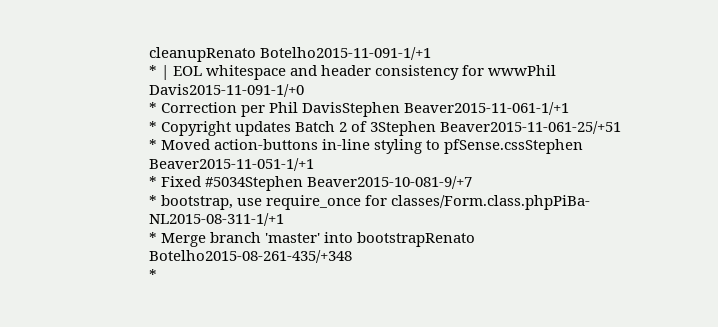cleanupRenato Botelho2015-11-091-1/+1
* | EOL whitespace and header consistency for wwwPhil Davis2015-11-091-1/+0
* Correction per Phil DavisStephen Beaver2015-11-061-1/+1
* Copyright updates Batch 2 of 3Stephen Beaver2015-11-061-25/+51
* Moved action-buttons in-line styling to pfSense.cssStephen Beaver2015-11-051-1/+1
* Fixed #5034Stephen Beaver2015-10-081-9/+7
* bootstrap, use require_once for classes/Form.class.phpPiBa-NL2015-08-311-1/+1
* Merge branch 'master' into bootstrapRenato Botelho2015-08-261-435/+348
*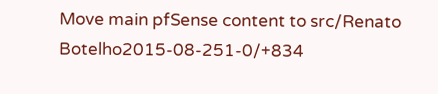Move main pfSense content to src/Renato Botelho2015-08-251-0/+834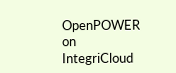OpenPOWER on IntegriCloud